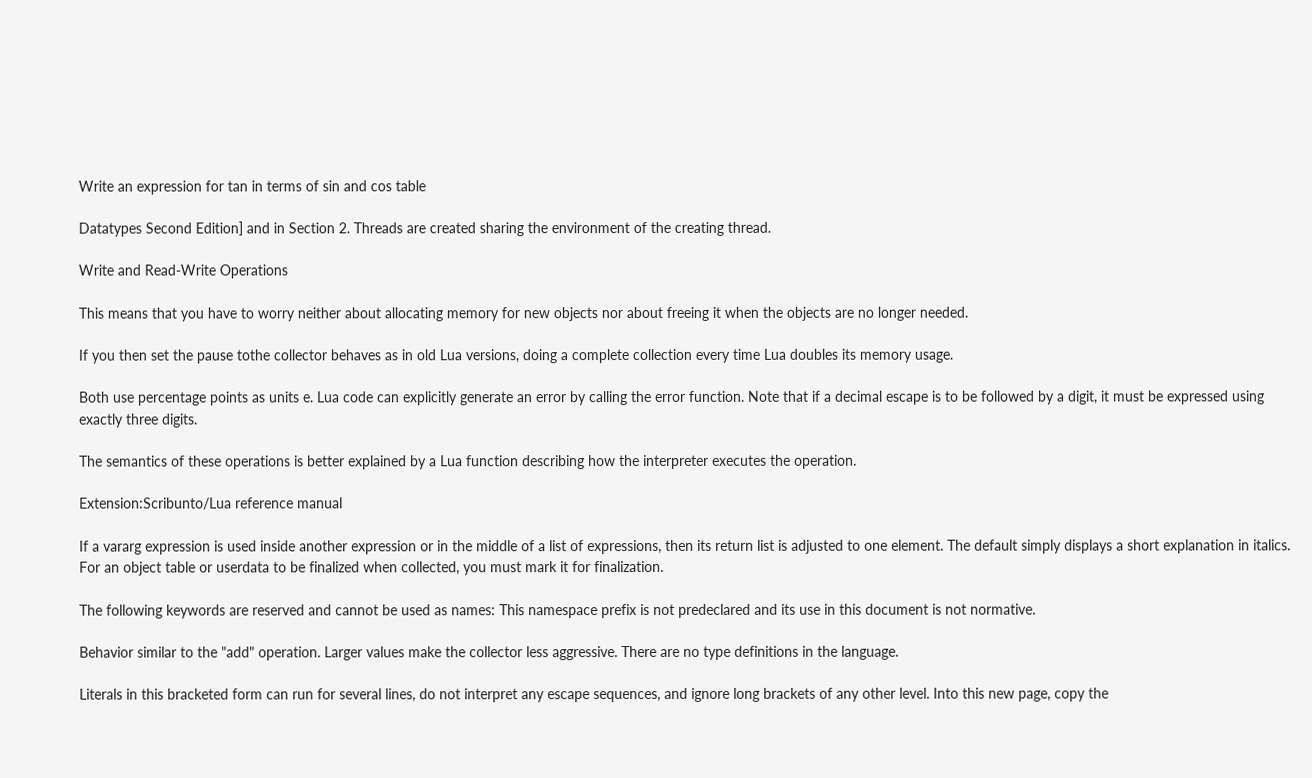Write an expression for tan in terms of sin and cos table

Datatypes Second Edition] and in Section 2. Threads are created sharing the environment of the creating thread.

Write and Read-Write Operations

This means that you have to worry neither about allocating memory for new objects nor about freeing it when the objects are no longer needed.

If you then set the pause tothe collector behaves as in old Lua versions, doing a complete collection every time Lua doubles its memory usage.

Both use percentage points as units e. Lua code can explicitly generate an error by calling the error function. Note that if a decimal escape is to be followed by a digit, it must be expressed using exactly three digits.

The semantics of these operations is better explained by a Lua function describing how the interpreter executes the operation.

Extension:Scribunto/Lua reference manual

If a vararg expression is used inside another expression or in the middle of a list of expressions, then its return list is adjusted to one element. The default simply displays a short explanation in italics. For an object table or userdata to be finalized when collected, you must mark it for finalization.

The following keywords are reserved and cannot be used as names: This namespace prefix is not predeclared and its use in this document is not normative.

Behavior similar to the "add" operation. Larger values make the collector less aggressive. There are no type definitions in the language.

Literals in this bracketed form can run for several lines, do not interpret any escape sequences, and ignore long brackets of any other level. Into this new page, copy the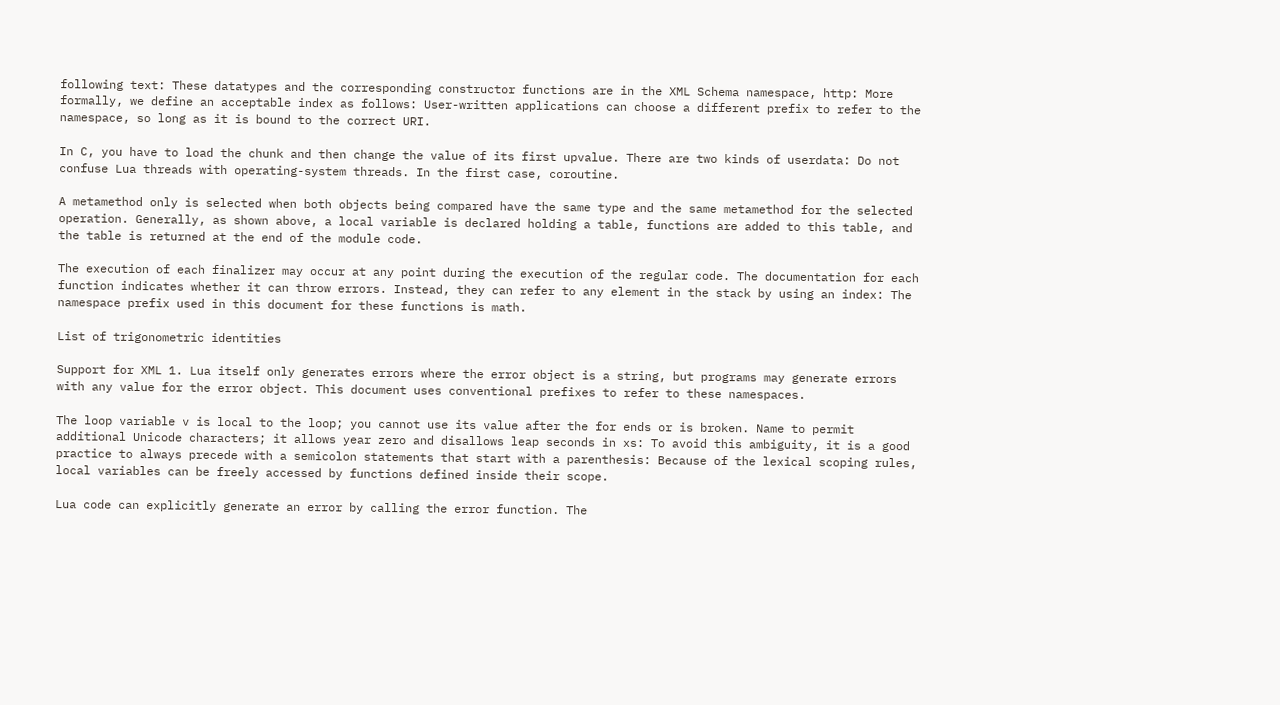following text: These datatypes and the corresponding constructor functions are in the XML Schema namespace, http: More formally, we define an acceptable index as follows: User-written applications can choose a different prefix to refer to the namespace, so long as it is bound to the correct URI.

In C, you have to load the chunk and then change the value of its first upvalue. There are two kinds of userdata: Do not confuse Lua threads with operating-system threads. In the first case, coroutine.

A metamethod only is selected when both objects being compared have the same type and the same metamethod for the selected operation. Generally, as shown above, a local variable is declared holding a table, functions are added to this table, and the table is returned at the end of the module code.

The execution of each finalizer may occur at any point during the execution of the regular code. The documentation for each function indicates whether it can throw errors. Instead, they can refer to any element in the stack by using an index: The namespace prefix used in this document for these functions is math.

List of trigonometric identities

Support for XML 1. Lua itself only generates errors where the error object is a string, but programs may generate errors with any value for the error object. This document uses conventional prefixes to refer to these namespaces.

The loop variable v is local to the loop; you cannot use its value after the for ends or is broken. Name to permit additional Unicode characters; it allows year zero and disallows leap seconds in xs: To avoid this ambiguity, it is a good practice to always precede with a semicolon statements that start with a parenthesis: Because of the lexical scoping rules, local variables can be freely accessed by functions defined inside their scope.

Lua code can explicitly generate an error by calling the error function. The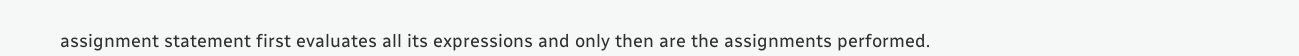assignment statement first evaluates all its expressions and only then are the assignments performed.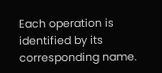Each operation is identified by its corresponding name.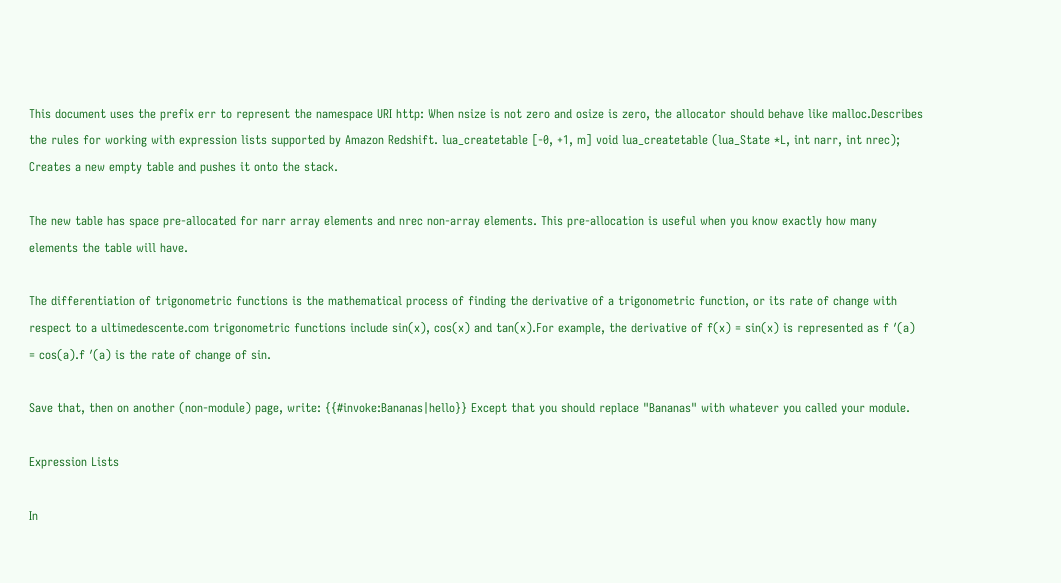This document uses the prefix err to represent the namespace URI http: When nsize is not zero and osize is zero, the allocator should behave like malloc.Describes the rules for working with expression lists supported by Amazon Redshift. lua_createtable [-0, +1, m] void lua_createtable (lua_State *L, int narr, int nrec); Creates a new empty table and pushes it onto the stack.

The new table has space pre-allocated for narr array elements and nrec non-array elements. This pre-allocation is useful when you know exactly how many elements the table will have.

The differentiation of trigonometric functions is the mathematical process of finding the derivative of a trigonometric function, or its rate of change with respect to a ultimedescente.com trigonometric functions include sin(x), cos(x) and tan(x).For example, the derivative of f(x) = sin(x) is represented as f ′(a) = cos(a).f ′(a) is the rate of change of sin.

Save that, then on another (non-module) page, write: {{#invoke:Bananas|hello}} Except that you should replace "Bananas" with whatever you called your module.

Expression Lists

In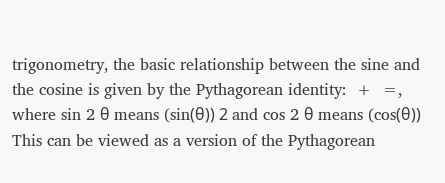trigonometry, the basic relationship between the sine and the cosine is given by the Pythagorean identity:  +  =, where sin 2 θ means (sin(θ)) 2 and cos 2 θ means (cos(θ)) This can be viewed as a version of the Pythagorean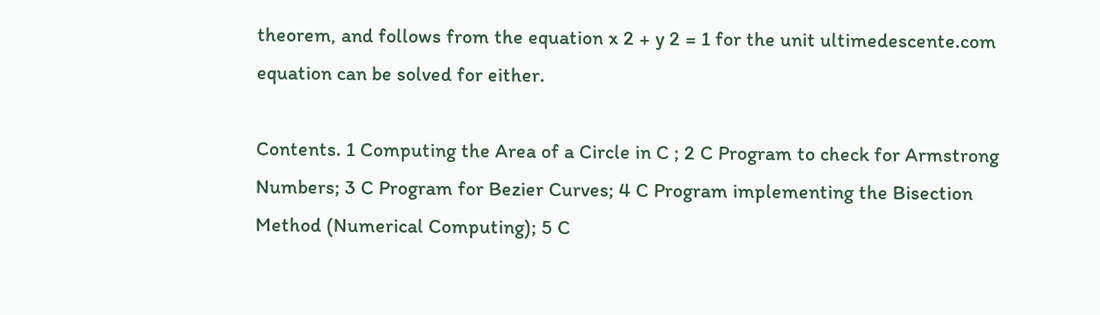theorem, and follows from the equation x 2 + y 2 = 1 for the unit ultimedescente.com equation can be solved for either.

Contents. 1 Computing the Area of a Circle in C ; 2 C Program to check for Armstrong Numbers; 3 C Program for Bezier Curves; 4 C Program implementing the Bisection Method (Numerical Computing); 5 C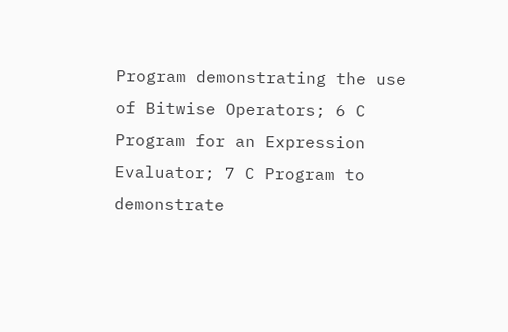Program demonstrating the use of Bitwise Operators; 6 C Program for an Expression Evaluator; 7 C Program to demonstrate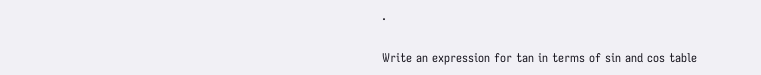.

Write an expression for tan in terms of sin and cos table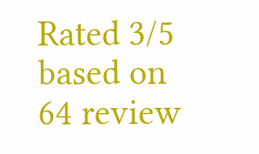Rated 3/5 based on 64 review